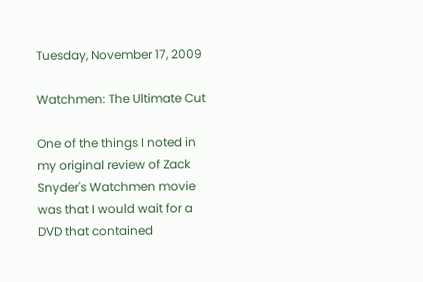Tuesday, November 17, 2009

Watchmen: The Ultimate Cut

One of the things I noted in my original review of Zack Snyder's Watchmen movie was that I would wait for a DVD that contained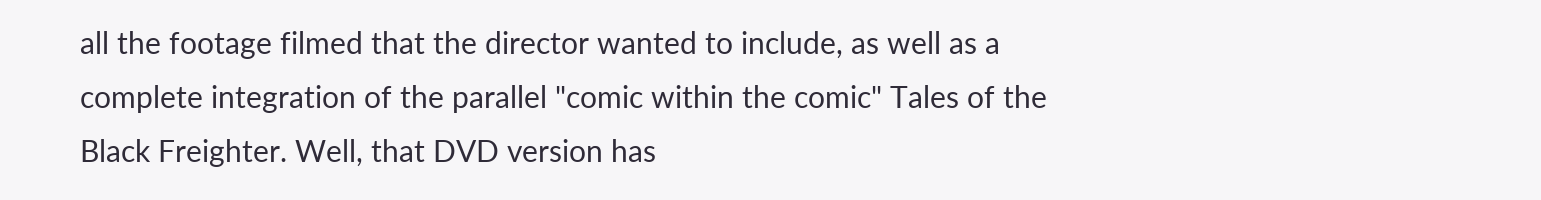all the footage filmed that the director wanted to include, as well as a complete integration of the parallel "comic within the comic" Tales of the Black Freighter. Well, that DVD version has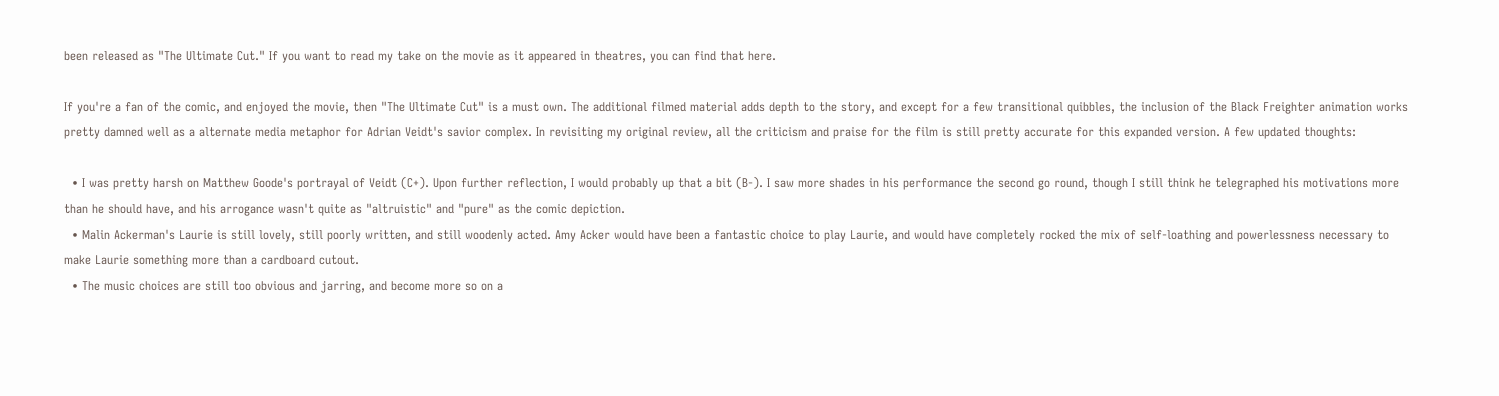been released as "The Ultimate Cut." If you want to read my take on the movie as it appeared in theatres, you can find that here.

If you're a fan of the comic, and enjoyed the movie, then "The Ultimate Cut" is a must own. The additional filmed material adds depth to the story, and except for a few transitional quibbles, the inclusion of the Black Freighter animation works pretty damned well as a alternate media metaphor for Adrian Veidt's savior complex. In revisiting my original review, all the criticism and praise for the film is still pretty accurate for this expanded version. A few updated thoughts:

  • I was pretty harsh on Matthew Goode's portrayal of Veidt (C+). Upon further reflection, I would probably up that a bit (B-). I saw more shades in his performance the second go round, though I still think he telegraphed his motivations more than he should have, and his arrogance wasn't quite as "altruistic" and "pure" as the comic depiction.
  • Malin Ackerman's Laurie is still lovely, still poorly written, and still woodenly acted. Amy Acker would have been a fantastic choice to play Laurie, and would have completely rocked the mix of self-loathing and powerlessness necessary to make Laurie something more than a cardboard cutout.
  • The music choices are still too obvious and jarring, and become more so on a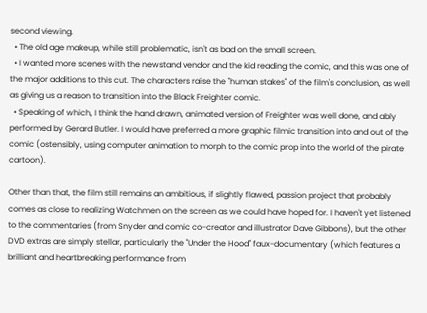second viewing.
  • The old age makeup, while still problematic, isn't as bad on the small screen.
  • I wanted more scenes with the newstand vendor and the kid reading the comic, and this was one of the major additions to this cut. The characters raise the "human stakes" of the film's conclusion, as well as giving us a reason to transition into the Black Freighter comic.
  • Speaking of which, I think the hand drawn, animated version of Freighter was well done, and ably performed by Gerard Butler. I would have preferred a more graphic filmic transition into and out of the comic (ostensibly, using computer animation to morph to the comic prop into the world of the pirate cartoon).

Other than that, the film still remains an ambitious, if slightly flawed, passion project that probably comes as close to realizing Watchmen on the screen as we could have hoped for. I haven't yet listened to the commentaries (from Snyder and comic co-creator and illustrator Dave Gibbons), but the other DVD extras are simply stellar, particularly the "Under the Hood" faux-documentary (which features a brilliant and heartbreaking performance from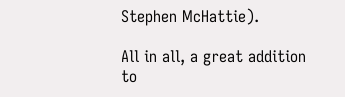Stephen McHattie).

All in all, a great addition to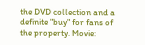the DVD collection and a definite "buy" for fans of the property. Movie: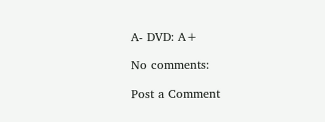A- DVD: A+

No comments:

Post a Comment